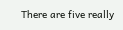There are five really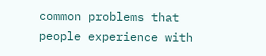common problems that people experience with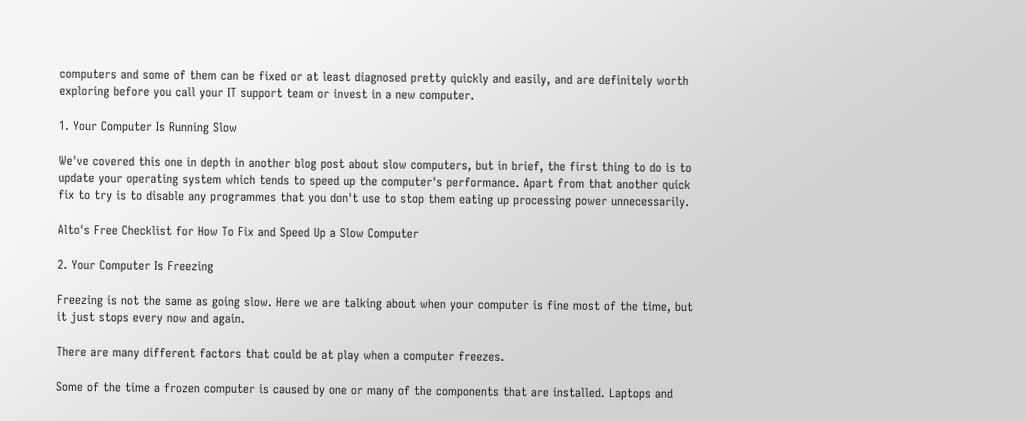computers and some of them can be fixed or at least diagnosed pretty quickly and easily, and are definitely worth exploring before you call your IT support team or invest in a new computer.

1. Your Computer Is Running Slow

We've covered this one in depth in another blog post about slow computers, but in brief, the first thing to do is to update your operating system which tends to speed up the computer's performance. Apart from that another quick fix to try is to disable any programmes that you don't use to stop them eating up processing power unnecessarily.

Alto's Free Checklist for How To Fix and Speed Up a Slow Computer

2. Your Computer Is Freezing

Freezing is not the same as going slow. Here we are talking about when your computer is fine most of the time, but it just stops every now and again.

There are many different factors that could be at play when a computer freezes.

Some of the time a frozen computer is caused by one or many of the components that are installed. Laptops and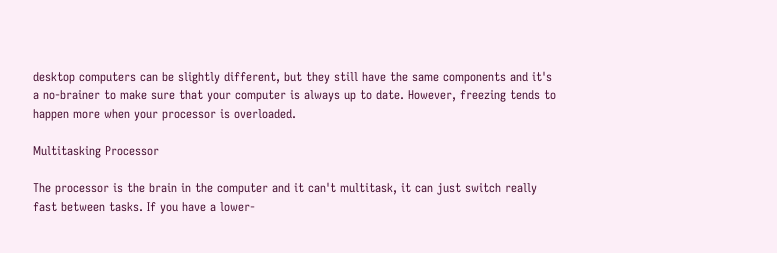desktop computers can be slightly different, but they still have the same components and it's a no-brainer to make sure that your computer is always up to date. However, freezing tends to happen more when your processor is overloaded.

Multitasking Processor

The processor is the brain in the computer and it can't multitask, it can just switch really fast between tasks. If you have a lower-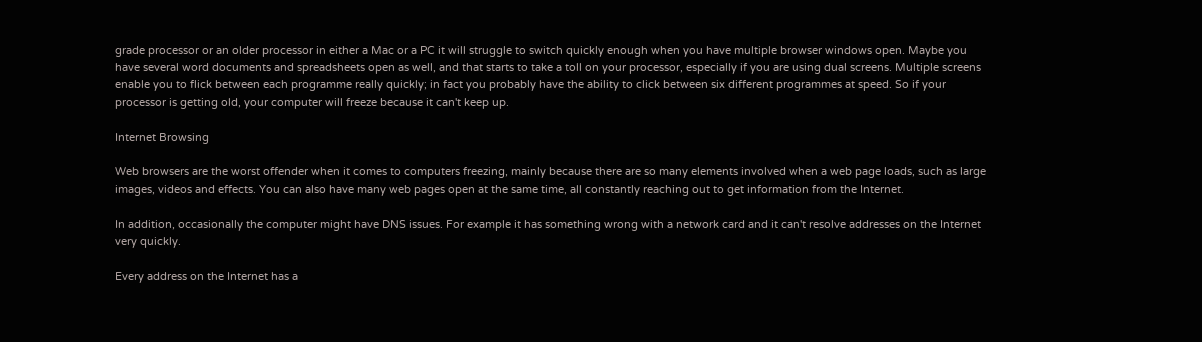grade processor or an older processor in either a Mac or a PC it will struggle to switch quickly enough when you have multiple browser windows open. Maybe you have several word documents and spreadsheets open as well, and that starts to take a toll on your processor, especially if you are using dual screens. Multiple screens enable you to flick between each programme really quickly; in fact you probably have the ability to click between six different programmes at speed. So if your processor is getting old, your computer will freeze because it can't keep up.

Internet Browsing

Web browsers are the worst offender when it comes to computers freezing, mainly because there are so many elements involved when a web page loads, such as large images, videos and effects. You can also have many web pages open at the same time, all constantly reaching out to get information from the Internet.

In addition, occasionally the computer might have DNS issues. For example it has something wrong with a network card and it can't resolve addresses on the Internet very quickly.

Every address on the Internet has a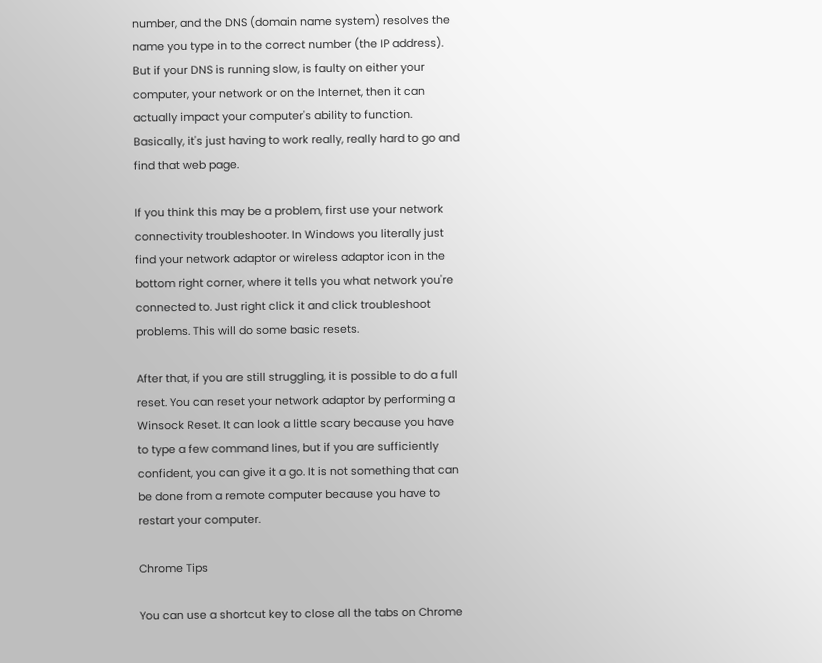number, and the DNS (domain name system) resolves the name you type in to the correct number (the IP address). But if your DNS is running slow, is faulty on either your computer, your network or on the Internet, then it can actually impact your computer's ability to function. Basically, it's just having to work really, really hard to go and find that web page.

If you think this may be a problem, first use your network connectivity troubleshooter. In Windows you literally just find your network adaptor or wireless adaptor icon in the bottom right corner, where it tells you what network you're connected to. Just right click it and click troubleshoot problems. This will do some basic resets.

After that, if you are still struggling, it is possible to do a full reset. You can reset your network adaptor by performing a Winsock Reset. It can look a little scary because you have to type a few command lines, but if you are sufficiently confident, you can give it a go. It is not something that can be done from a remote computer because you have to restart your computer.

Chrome Tips

You can use a shortcut key to close all the tabs on Chrome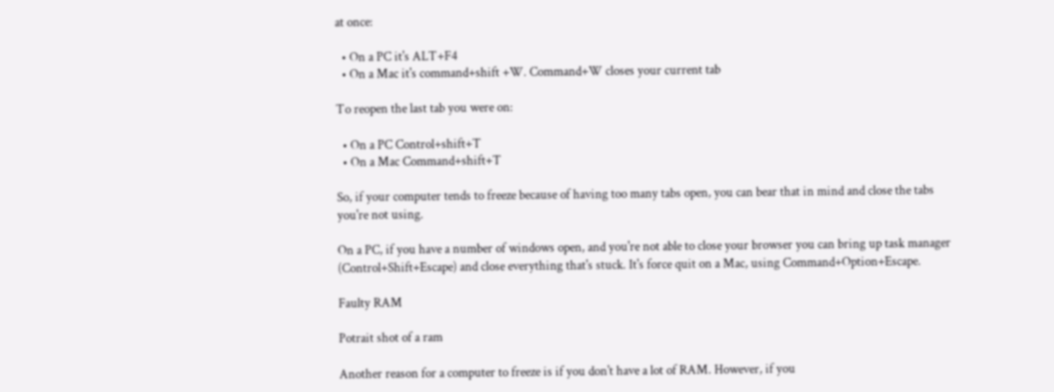at once:

  • On a PC it's ALT+F4
  • On a Mac it's command+shift +W. Command+W closes your current tab

To reopen the last tab you were on:

  • On a PC Control+shift+T
  • On a Mac Command+shift+T

So, if your computer tends to freeze because of having too many tabs open, you can bear that in mind and close the tabs you're not using.

On a PC, if you have a number of windows open, and you're not able to close your browser you can bring up task manager (Control+Shift+Escape) and close everything that's stuck. It's force quit on a Mac, using Command+Option+Escape.

Faulty RAM

Potrait shot of a ram

Another reason for a computer to freeze is if you don't have a lot of RAM. However, if you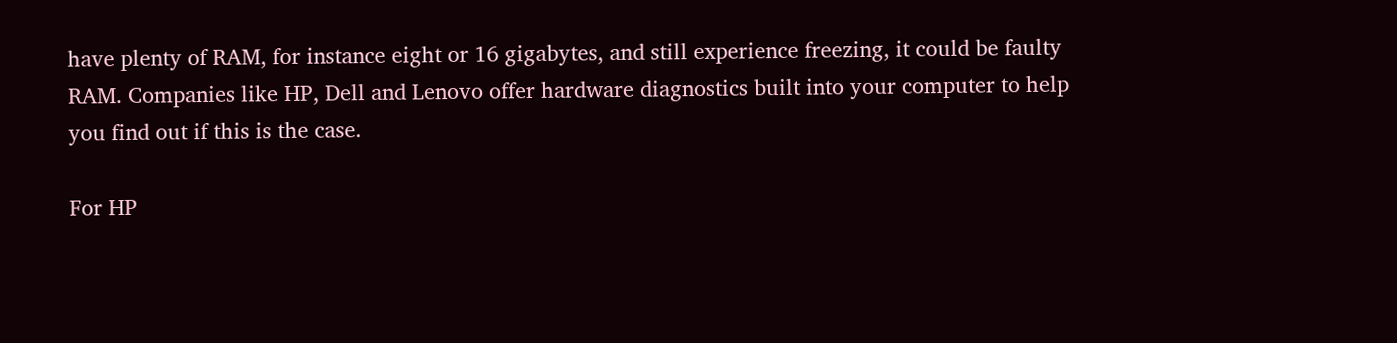have plenty of RAM, for instance eight or 16 gigabytes, and still experience freezing, it could be faulty RAM. Companies like HP, Dell and Lenovo offer hardware diagnostics built into your computer to help you find out if this is the case.

For HP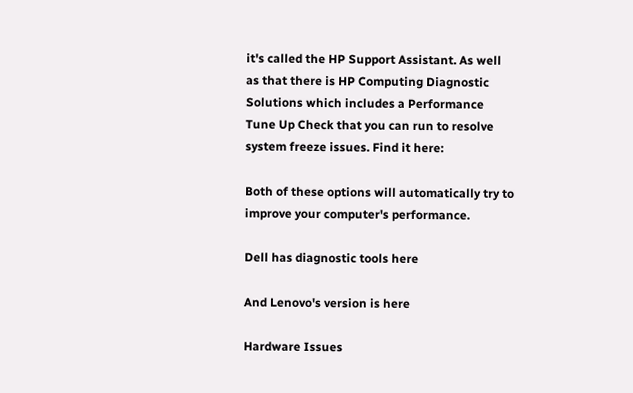it's called the HP Support Assistant. As well as that there is HP Computing Diagnostic Solutions which includes a Performance Tune Up Check that you can run to resolve system freeze issues. Find it here:

Both of these options will automatically try to improve your computer's performance.

Dell has diagnostic tools here

And Lenovo's version is here

Hardware Issues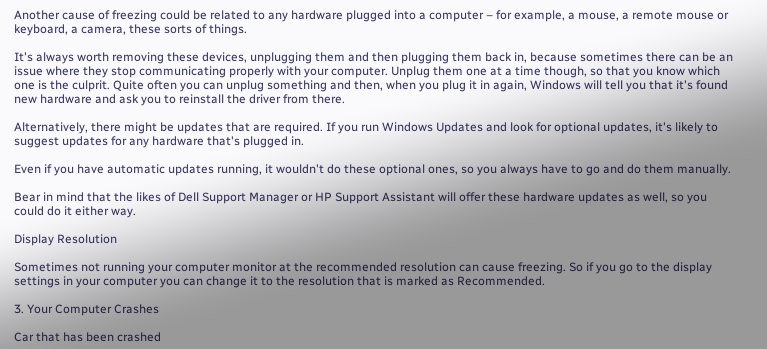Another cause of freezing could be related to any hardware plugged into a computer – for example, a mouse, a remote mouse or keyboard, a camera, these sorts of things.

It's always worth removing these devices, unplugging them and then plugging them back in, because sometimes there can be an issue where they stop communicating properly with your computer. Unplug them one at a time though, so that you know which one is the culprit. Quite often you can unplug something and then, when you plug it in again, Windows will tell you that it's found new hardware and ask you to reinstall the driver from there.

Alternatively, there might be updates that are required. If you run Windows Updates and look for optional updates, it's likely to suggest updates for any hardware that's plugged in.

Even if you have automatic updates running, it wouldn't do these optional ones, so you always have to go and do them manually.

Bear in mind that the likes of Dell Support Manager or HP Support Assistant will offer these hardware updates as well, so you could do it either way.

Display Resolution

Sometimes not running your computer monitor at the recommended resolution can cause freezing. So if you go to the display settings in your computer you can change it to the resolution that is marked as Recommended.

3. Your Computer Crashes

Car that has been crashed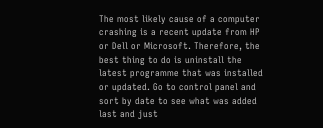The most likely cause of a computer crashing is a recent update from HP or Dell or Microsoft. Therefore, the best thing to do is uninstall the latest programme that was installed or updated. Go to control panel and sort by date to see what was added last and just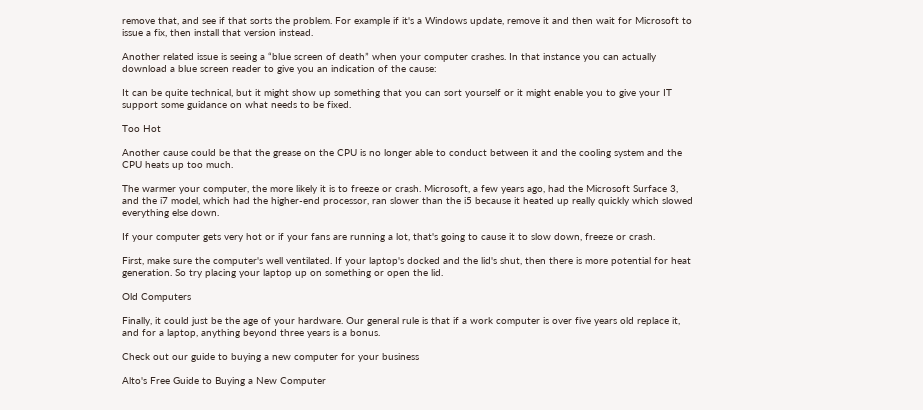remove that, and see if that sorts the problem. For example if it's a Windows update, remove it and then wait for Microsoft to issue a fix, then install that version instead.

Another related issue is seeing a “blue screen of death” when your computer crashes. In that instance you can actually download a blue screen reader to give you an indication of the cause:

It can be quite technical, but it might show up something that you can sort yourself or it might enable you to give your IT support some guidance on what needs to be fixed.

Too Hot

Another cause could be that the grease on the CPU is no longer able to conduct between it and the cooling system and the CPU heats up too much.

The warmer your computer, the more likely it is to freeze or crash. Microsoft, a few years ago, had the Microsoft Surface 3, and the i7 model, which had the higher-end processor, ran slower than the i5 because it heated up really quickly which slowed everything else down.

If your computer gets very hot or if your fans are running a lot, that's going to cause it to slow down, freeze or crash.

First, make sure the computer's well ventilated. If your laptop's docked and the lid's shut, then there is more potential for heat generation. So try placing your laptop up on something or open the lid.

Old Computers

Finally, it could just be the age of your hardware. Our general rule is that if a work computer is over five years old replace it, and for a laptop, anything beyond three years is a bonus.

Check out our guide to buying a new computer for your business

Alto's Free Guide to Buying a New Computer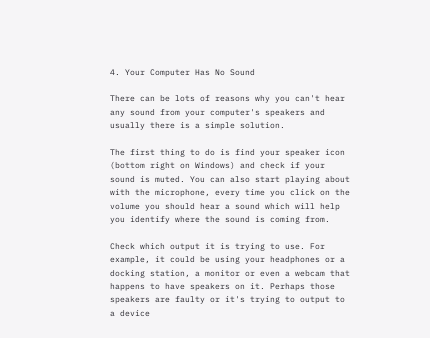4. Your Computer Has No Sound

There can be lots of reasons why you can't hear any sound from your computer's speakers and usually there is a simple solution.

The first thing to do is find your speaker icon (bottom right on Windows) and check if your sound is muted. You can also start playing about with the microphone, every time you click on the volume you should hear a sound which will help you identify where the sound is coming from.

Check which output it is trying to use. For example, it could be using your headphones or a docking station, a monitor or even a webcam that happens to have speakers on it. Perhaps those speakers are faulty or it's trying to output to a device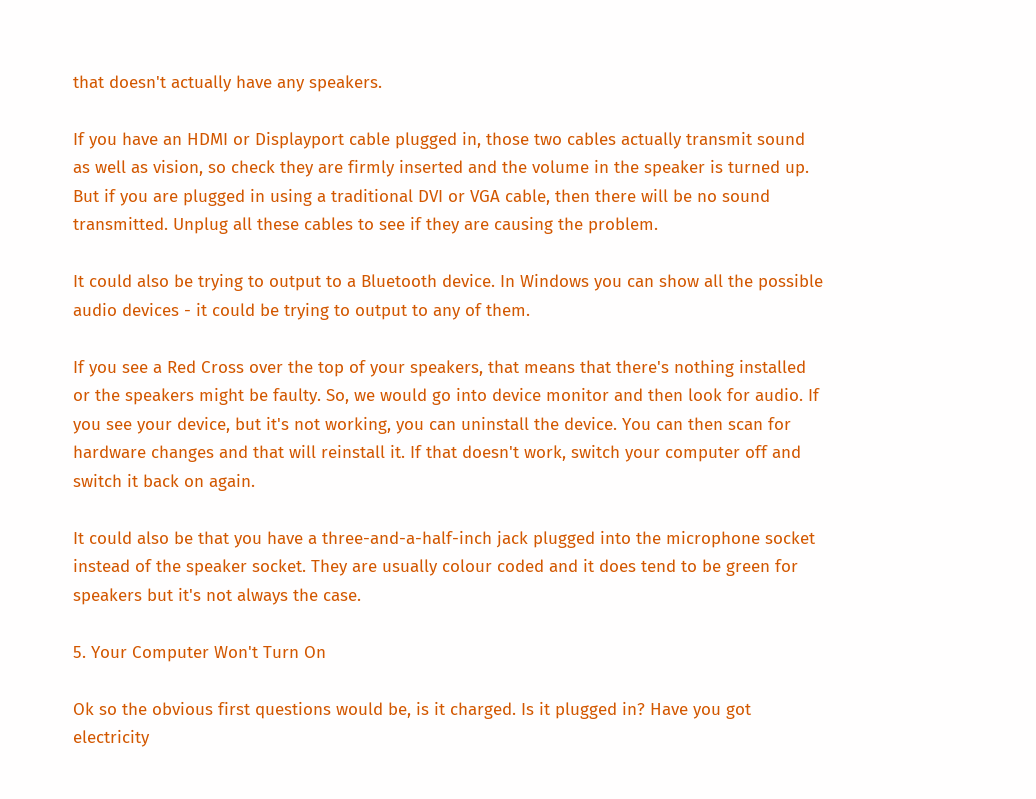that doesn't actually have any speakers.

If you have an HDMI or Displayport cable plugged in, those two cables actually transmit sound as well as vision, so check they are firmly inserted and the volume in the speaker is turned up. But if you are plugged in using a traditional DVI or VGA cable, then there will be no sound transmitted. Unplug all these cables to see if they are causing the problem.

It could also be trying to output to a Bluetooth device. In Windows you can show all the possible audio devices - it could be trying to output to any of them.

If you see a Red Cross over the top of your speakers, that means that there's nothing installed or the speakers might be faulty. So, we would go into device monitor and then look for audio. If you see your device, but it's not working, you can uninstall the device. You can then scan for hardware changes and that will reinstall it. If that doesn't work, switch your computer off and switch it back on again.

It could also be that you have a three-and-a-half-inch jack plugged into the microphone socket instead of the speaker socket. They are usually colour coded and it does tend to be green for speakers but it's not always the case.

5. Your Computer Won't Turn On

Ok so the obvious first questions would be, is it charged. Is it plugged in? Have you got electricity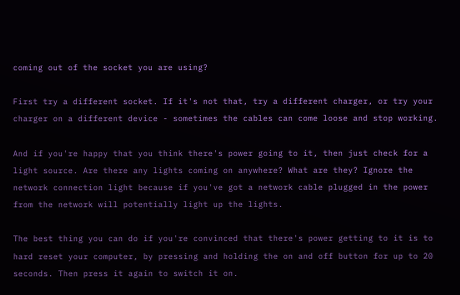coming out of the socket you are using?

First try a different socket. If it's not that, try a different charger, or try your charger on a different device - sometimes the cables can come loose and stop working.

And if you're happy that you think there's power going to it, then just check for a light source. Are there any lights coming on anywhere? What are they? Ignore the network connection light because if you've got a network cable plugged in the power from the network will potentially light up the lights.

The best thing you can do if you're convinced that there's power getting to it is to hard reset your computer, by pressing and holding the on and off button for up to 20 seconds. Then press it again to switch it on.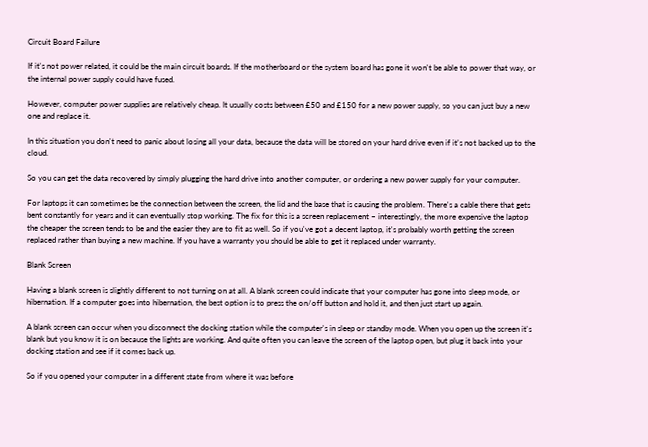Circuit Board Failure

If it's not power related, it could be the main circuit boards. If the motherboard or the system board has gone it won't be able to power that way, or the internal power supply could have fused.

However, computer power supplies are relatively cheap. It usually costs between £50 and £150 for a new power supply, so you can just buy a new one and replace it.

In this situation you don't need to panic about losing all your data, because the data will be stored on your hard drive even if it's not backed up to the cloud.

So you can get the data recovered by simply plugging the hard drive into another computer, or ordering a new power supply for your computer.

For laptops it can sometimes be the connection between the screen, the lid and the base that is causing the problem. There's a cable there that gets bent constantly for years and it can eventually stop working. The fix for this is a screen replacement – interestingly, the more expensive the laptop the cheaper the screen tends to be and the easier they are to fit as well. So if you've got a decent laptop, it's probably worth getting the screen replaced rather than buying a new machine. If you have a warranty you should be able to get it replaced under warranty.

Blank Screen

Having a blank screen is slightly different to not turning on at all. A blank screen could indicate that your computer has gone into sleep mode, or hibernation. If a computer goes into hibernation, the best option is to press the on/off button and hold it, and then just start up again.

A blank screen can occur when you disconnect the docking station while the computer's in sleep or standby mode. When you open up the screen it's blank but you know it is on because the lights are working. And quite often you can leave the screen of the laptop open, but plug it back into your docking station and see if it comes back up.

So if you opened your computer in a different state from where it was before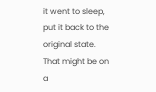it went to sleep, put it back to the original state. That might be on a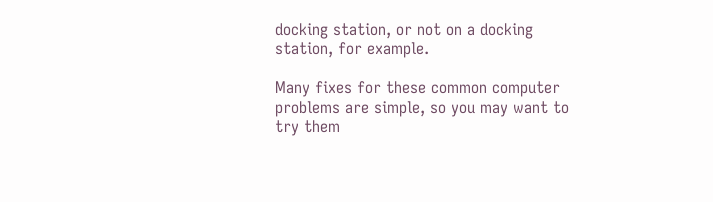docking station, or not on a docking station, for example.

Many fixes for these common computer problems are simple, so you may want to try them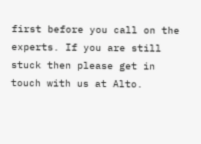first before you call on the experts. If you are still stuck then please get in touch with us at Alto.